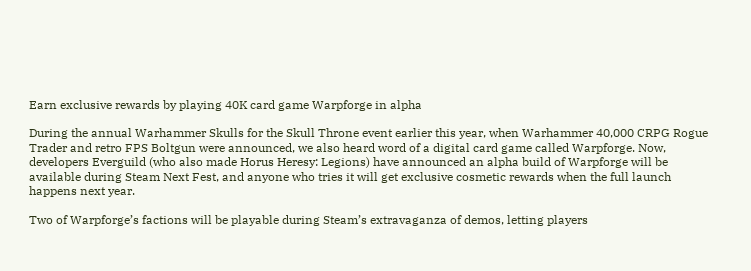Earn exclusive rewards by playing 40K card game Warpforge in alpha

During the annual Warhammer Skulls for the Skull Throne event earlier this year, when Warhammer 40,000 CRPG Rogue Trader and retro FPS Boltgun were announced, we also heard word of a digital card game called Warpforge. Now, developers Everguild (who also made Horus Heresy: Legions) have announced an alpha build of Warpforge will be available during Steam Next Fest, and anyone who tries it will get exclusive cosmetic rewards when the full launch happens next year.

Two of Warpforge’s factions will be playable during Steam’s extravaganza of demos, letting players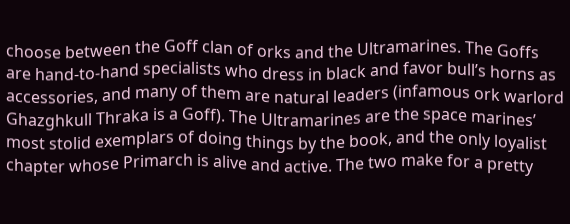choose between the Goff clan of orks and the Ultramarines. The Goffs are hand-to-hand specialists who dress in black and favor bull’s horns as accessories, and many of them are natural leaders (infamous ork warlord Ghazghkull Thraka is a Goff). The Ultramarines are the space marines’ most stolid exemplars of doing things by the book, and the only loyalist chapter whose Primarch is alive and active. The two make for a pretty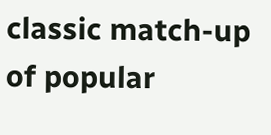classic match-up of popular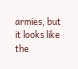armies, but it looks like the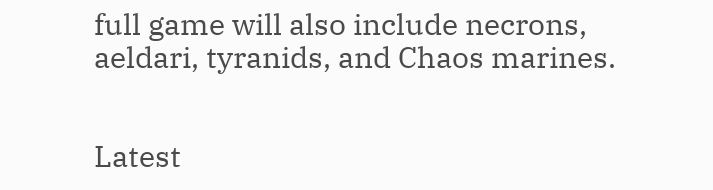full game will also include necrons, aeldari, tyranids, and Chaos marines.


Latest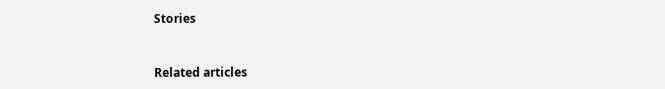Stories


Related articles